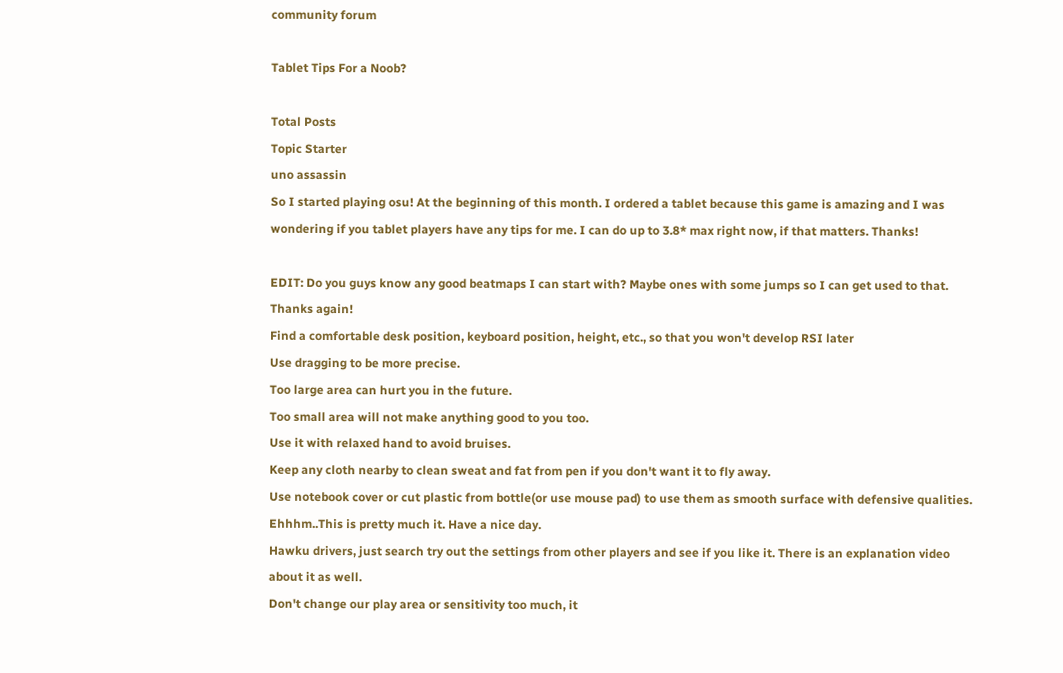community forum

Tablet Tips For a Noob?

Total Posts
Topic Starter
uno assassin
So I started playing osu! At the beginning of this month. I ordered a tablet because this game is amazing and I was wondering if you tablet players have any tips for me. I can do up to 3.8* max right now, if that matters. Thanks!

EDIT: Do you guys know any good beatmaps I can start with? Maybe ones with some jumps so I can get used to that. Thanks again!
Find a comfortable desk position, keyboard position, height, etc., so that you won't develop RSI later
Use dragging to be more precise.
Too large area can hurt you in the future.
Too small area will not make anything good to you too.
Use it with relaxed hand to avoid bruises.
Keep any cloth nearby to clean sweat and fat from pen if you don't want it to fly away.
Use notebook cover or cut plastic from bottle(or use mouse pad) to use them as smooth surface with defensive qualities.
Ehhhm..This is pretty much it. Have a nice day.
Hawku drivers, just search try out the settings from other players and see if you like it. There is an explanation video about it as well.
Don't change our play area or sensitivity too much, it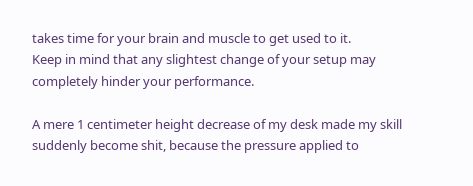takes time for your brain and muscle to get used to it.
Keep in mind that any slightest change of your setup may completely hinder your performance.

A mere 1 centimeter height decrease of my desk made my skill suddenly become shit, because the pressure applied to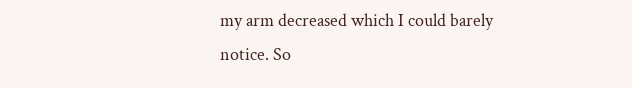my arm decreased which I could barely notice. So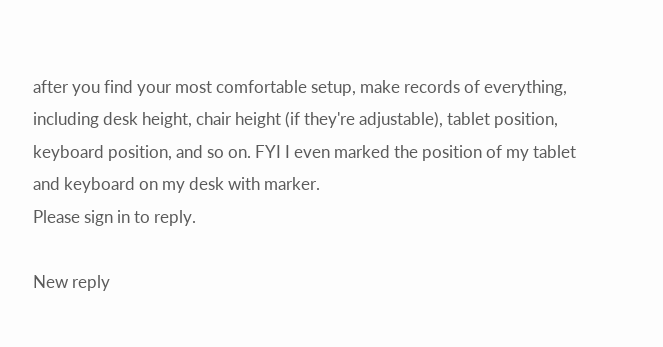after you find your most comfortable setup, make records of everything, including desk height, chair height (if they're adjustable), tablet position, keyboard position, and so on. FYI I even marked the position of my tablet and keyboard on my desk with marker.
Please sign in to reply.

New reply